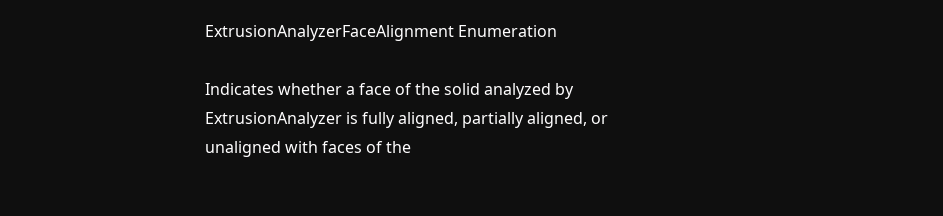ExtrusionAnalyzerFaceAlignment Enumeration

Indicates whether a face of the solid analyzed by ExtrusionAnalyzer is fully aligned, partially aligned, or unaligned with faces of the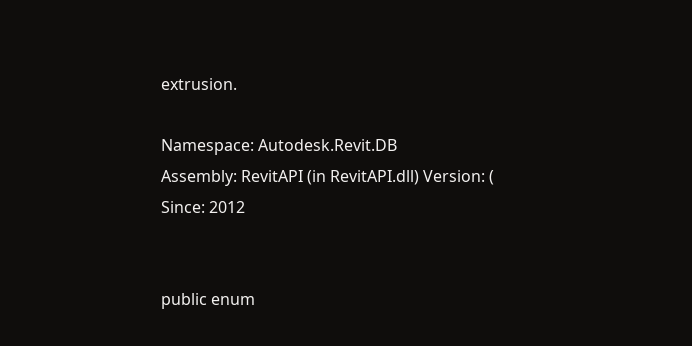extrusion.

Namespace: Autodesk.Revit.DB
Assembly: RevitAPI (in RevitAPI.dll) Version: (
Since: 2012


public enum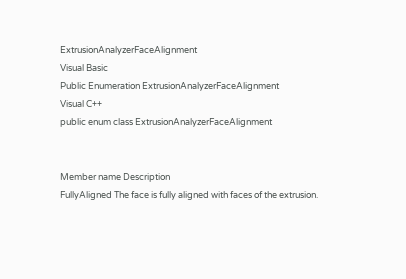ExtrusionAnalyzerFaceAlignment
Visual Basic
Public Enumeration ExtrusionAnalyzerFaceAlignment
Visual C++
public enum class ExtrusionAnalyzerFaceAlignment


Member name Description
FullyAligned The face is fully aligned with faces of the extrusion.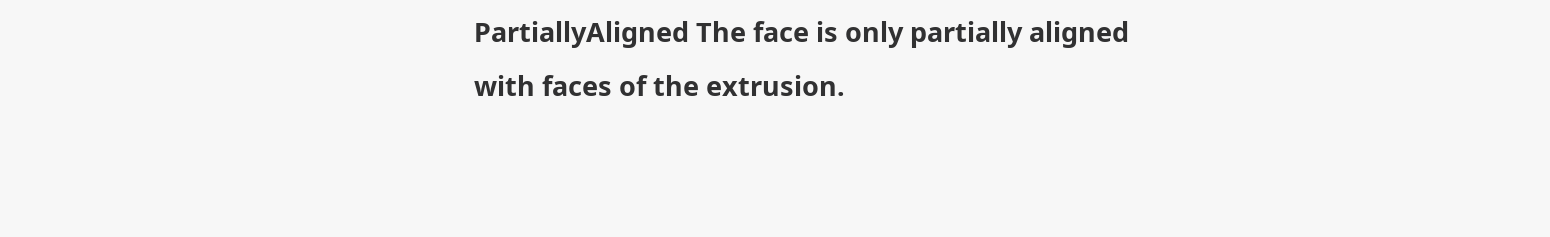PartiallyAligned The face is only partially aligned with faces of the extrusion.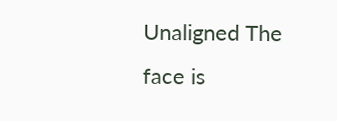Unaligned The face is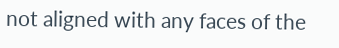not aligned with any faces of the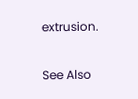extrusion.

See Also